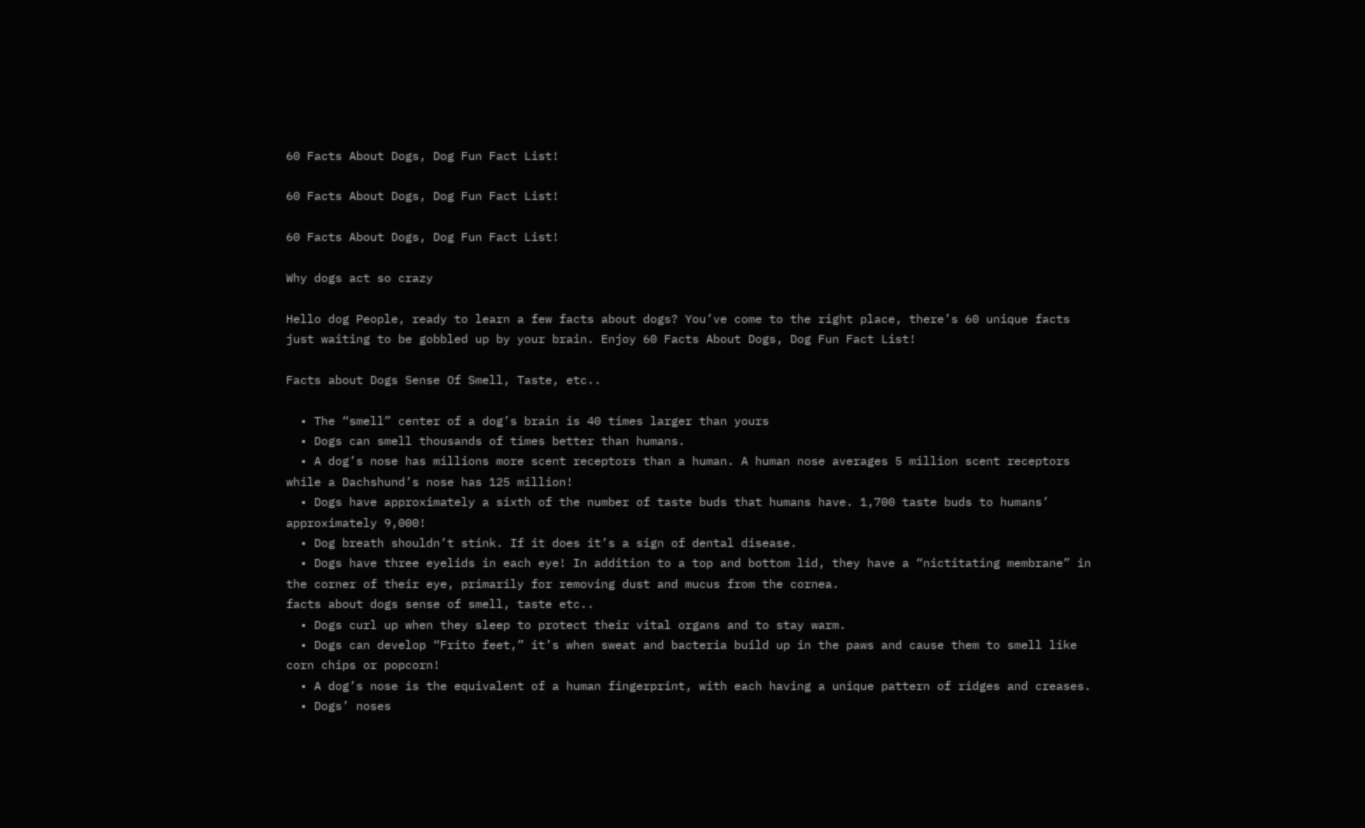60 Facts About Dogs, Dog Fun Fact List!

60 Facts About Dogs, Dog Fun Fact List!

60 Facts About Dogs, Dog Fun Fact List!

Why dogs act so crazy

Hello dog People, ready to learn a few facts about dogs? You’ve come to the right place, there’s 60 unique facts just waiting to be gobbled up by your brain. Enjoy 60 Facts About Dogs, Dog Fun Fact List!

Facts about Dogs Sense Of Smell, Taste, etc..

  • The “smell” center of a dog’s brain is 40 times larger than yours
  • Dogs can smell thousands of times better than humans.
  • A dog’s nose has millions more scent receptors than a human. A human nose averages 5 million scent receptors while a Dachshund’s nose has 125 million!
  • Dogs have approximately a sixth of the number of taste buds that humans have. 1,700 taste buds to humans’ approximately 9,000!
  • Dog breath shouldn’t stink. If it does it’s a sign of dental disease.
  • Dogs have three eyelids in each eye! In addition to a top and bottom lid, they have a “nictitating membrane” in the corner of their eye, primarily for removing dust and mucus from the cornea.
facts about dogs sense of smell, taste etc..
  • Dogs curl up when they sleep to protect their vital organs and to stay warm.
  • Dogs can develop “Frito feet,” it’s when sweat and bacteria build up in the paws and cause them to smell like corn chips or popcorn!
  • A dog’s nose is the equivalent of a human fingerprint, with each having a unique pattern of ridges and creases.
  • Dogs’ noses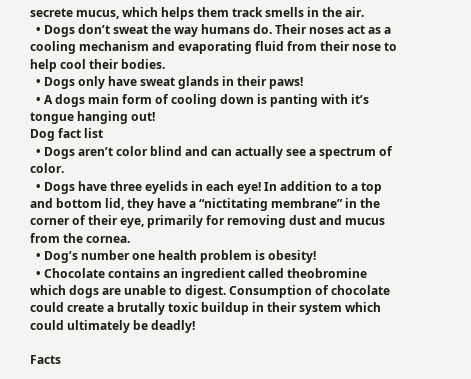secrete mucus, which helps them track smells in the air.
  • Dogs don’t sweat the way humans do. Their noses act as a cooling mechanism and evaporating fluid from their nose to help cool their bodies.
  • Dogs only have sweat glands in their paws!
  • A dogs main form of cooling down is panting with it’s tongue hanging out!
Dog fact list
  • Dogs aren’t color blind and can actually see a spectrum of color.
  • Dogs have three eyelids in each eye! In addition to a top and bottom lid, they have a “nictitating membrane” in the corner of their eye, primarily for removing dust and mucus from the cornea.
  • Dog’s number one health problem is obesity!
  • Chocolate contains an ingredient called theobromine which dogs are unable to digest. Consumption of chocolate could create a brutally toxic buildup in their system which could ultimately be deadly!

Facts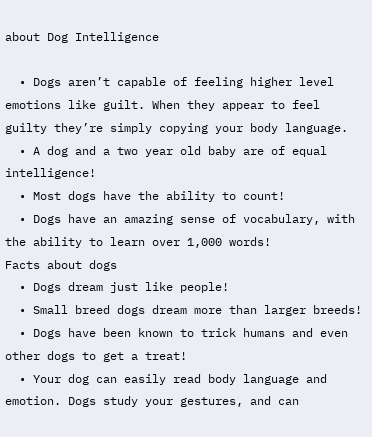about Dog Intelligence

  • Dogs aren’t capable of feeling higher level emotions like guilt. When they appear to feel guilty they’re simply copying your body language.
  • A dog and a two year old baby are of equal intelligence!
  • Most dogs have the ability to count!
  • Dogs have an amazing sense of vocabulary, with the ability to learn over 1,000 words!
Facts about dogs
  • Dogs dream just like people!
  • Small breed dogs dream more than larger breeds!
  • Dogs have been known to trick humans and even other dogs to get a treat!
  • Your dog can easily read body language and emotion. Dogs study your gestures, and can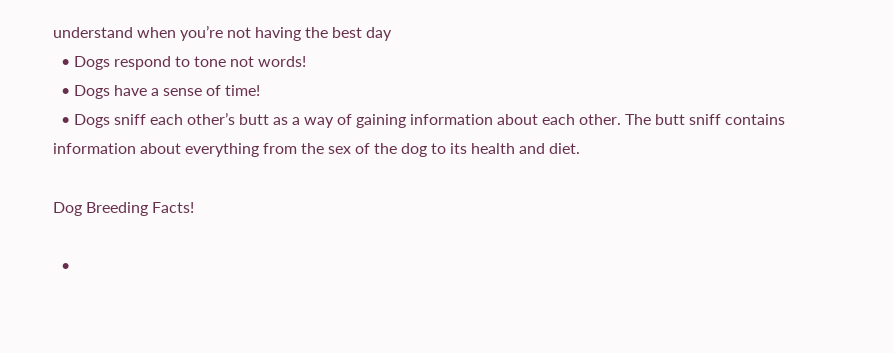understand when you’re not having the best day
  • Dogs respond to tone not words!
  • Dogs have a sense of time!
  • Dogs sniff each other’s butt as a way of gaining information about each other. The butt sniff contains information about everything from the sex of the dog to its health and diet.

Dog Breeding Facts!

  •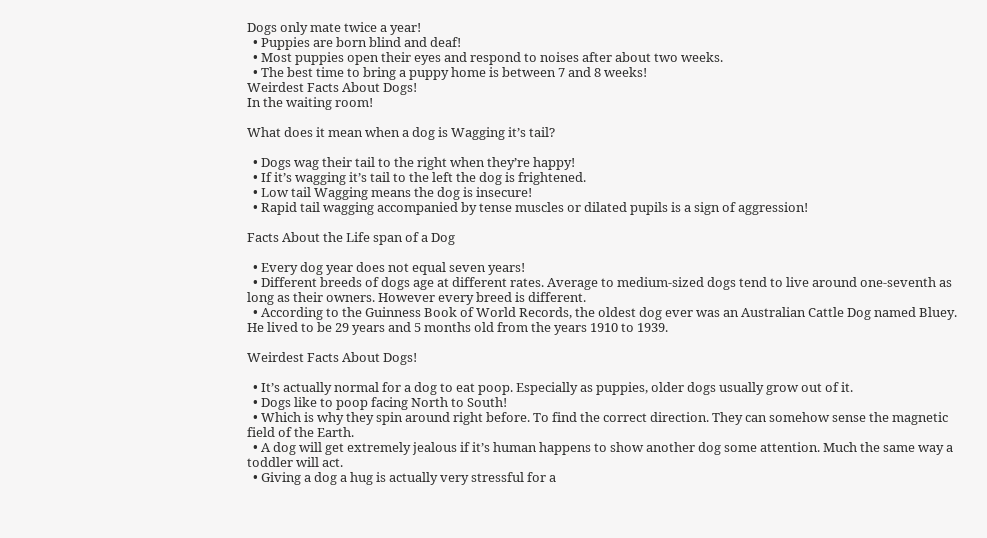Dogs only mate twice a year!
  • Puppies are born blind and deaf!
  • Most puppies open their eyes and respond to noises after about two weeks.
  • The best time to bring a puppy home is between 7 and 8 weeks!
Weirdest Facts About Dogs!
In the waiting room!

What does it mean when a dog is Wagging it’s tail?

  • Dogs wag their tail to the right when they’re happy!
  • If it’s wagging it’s tail to the left the dog is frightened.
  • Low tail Wagging means the dog is insecure!
  • Rapid tail wagging accompanied by tense muscles or dilated pupils is a sign of aggression!

Facts About the Life span of a Dog

  • Every dog year does not equal seven years!
  • Different breeds of dogs age at different rates. Average to medium-sized dogs tend to live around one-seventh as long as their owners. However every breed is different.
  • According to the Guinness Book of World Records, the oldest dog ever was an Australian Cattle Dog named Bluey. He lived to be 29 years and 5 months old from the years 1910 to 1939.

Weirdest Facts About Dogs!

  • It’s actually normal for a dog to eat poop. Especially as puppies, older dogs usually grow out of it.
  • Dogs like to poop facing North to South!
  • Which is why they spin around right before. To find the correct direction. They can somehow sense the magnetic field of the Earth.
  • A dog will get extremely jealous if it’s human happens to show another dog some attention. Much the same way a toddler will act.
  • Giving a dog a hug is actually very stressful for a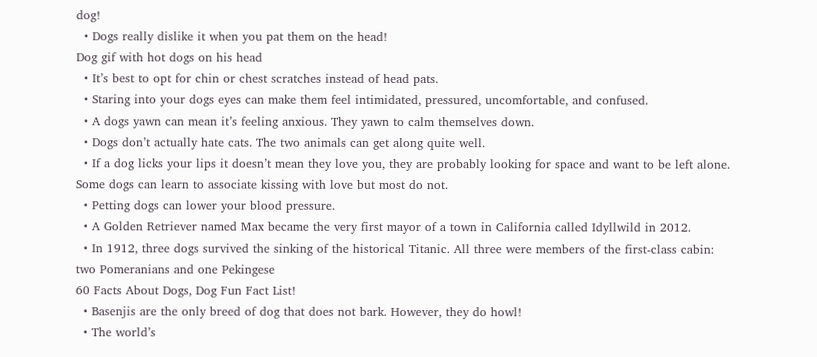dog!
  • Dogs really dislike it when you pat them on the head!
Dog gif with hot dogs on his head
  • It’s best to opt for chin or chest scratches instead of head pats.
  • Staring into your dogs eyes can make them feel intimidated, pressured, uncomfortable, and confused.
  • A dogs yawn can mean it’s feeling anxious. They yawn to calm themselves down.
  • Dogs don’t actually hate cats. The two animals can get along quite well.
  • If a dog licks your lips it doesn’t mean they love you, they are probably looking for space and want to be left alone. Some dogs can learn to associate kissing with love but most do not.
  • Petting dogs can lower your blood pressure.
  • A Golden Retriever named Max became the very first mayor of a town in California called Idyllwild in 2012.
  • In 1912, three dogs survived the sinking of the historical Titanic. All three were members of the first-class cabin: two Pomeranians and one Pekingese
60 Facts About Dogs, Dog Fun Fact List!
  • Basenjis are the only breed of dog that does not bark. However, they do howl!
  • The world’s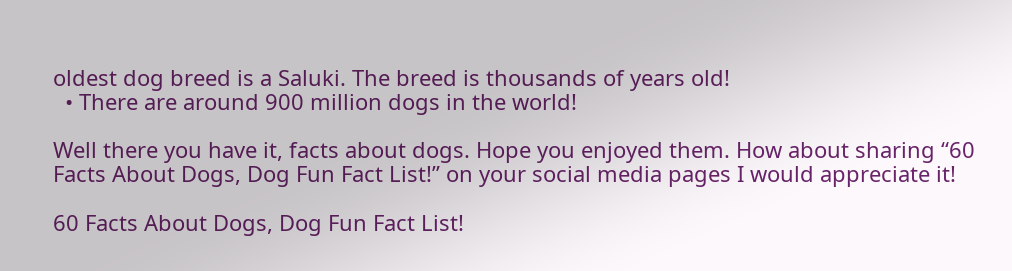oldest dog breed is a Saluki. The breed is thousands of years old!
  • There are around 900 million dogs in the world!

Well there you have it, facts about dogs. Hope you enjoyed them. How about sharing “60 Facts About Dogs, Dog Fun Fact List!” on your social media pages I would appreciate it!

60 Facts About Dogs, Dog Fun Fact List!